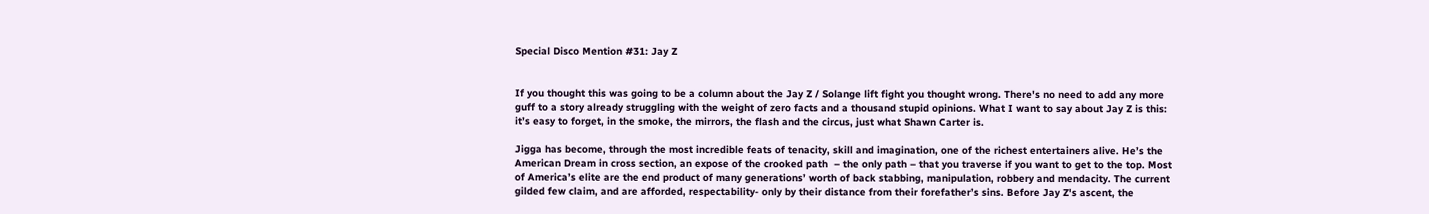Special Disco Mention #31: Jay Z


If you thought this was going to be a column about the Jay Z / Solange lift fight you thought wrong. There's no need to add any more guff to a story already struggling with the weight of zero facts and a thousand stupid opinions. What I want to say about Jay Z is this: it’s easy to forget, in the smoke, the mirrors, the flash and the circus, just what Shawn Carter is.

Jigga has become, through the most incredible feats of tenacity, skill and imagination, one of the richest entertainers alive. He’s the American Dream in cross section, an expose of the crooked path  – the only path – that you traverse if you want to get to the top. Most of America’s elite are the end product of many generations’ worth of back stabbing, manipulation, robbery and mendacity. The current gilded few claim, and are afforded, respectability- only by their distance from their forefather’s sins. Before Jay Z's ascent, the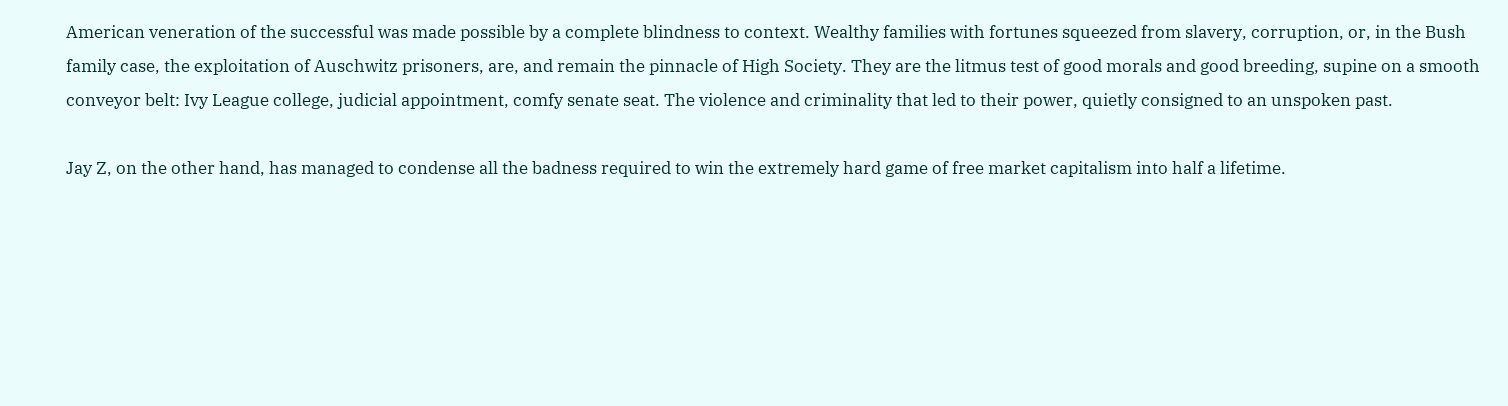American veneration of the successful was made possible by a complete blindness to context. Wealthy families with fortunes squeezed from slavery, corruption, or, in the Bush family case, the exploitation of Auschwitz prisoners, are, and remain the pinnacle of High Society. They are the litmus test of good morals and good breeding, supine on a smooth conveyor belt: Ivy League college, judicial appointment, comfy senate seat. The violence and criminality that led to their power, quietly consigned to an unspoken past.

Jay Z, on the other hand, has managed to condense all the badness required to win the extremely hard game of free market capitalism into half a lifetime.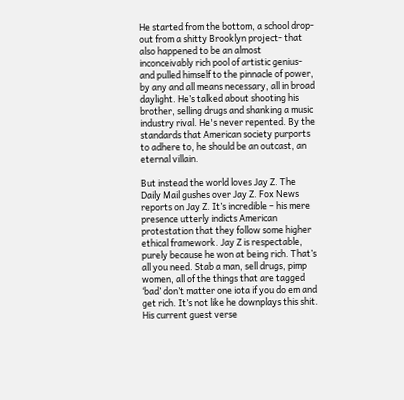He started from the bottom, a school drop-out from a shitty Brooklyn project- that also happened to be an almost inconceivably rich pool of artistic genius- and pulled himself to the pinnacle of power, by any and all means necessary, all in broad daylight. He’s talked about shooting his brother, selling drugs and shanking a music industry rival. He's never repented. By the standards that American society purports to adhere to, he should be an outcast, an eternal villain.

But instead the world loves Jay Z. The Daily Mail gushes over Jay Z. Fox News reports on Jay Z. It’s incredible – his mere presence utterly indicts American protestation that they follow some higher ethical framework. Jay Z is respectable, purely because he won at being rich. That’s all you need. Stab a man, sell drugs, pimp women, all of the things that are tagged ‘bad’ don’t matter one iota if you do em and get rich. It’s not like he downplays this shit. His current guest verse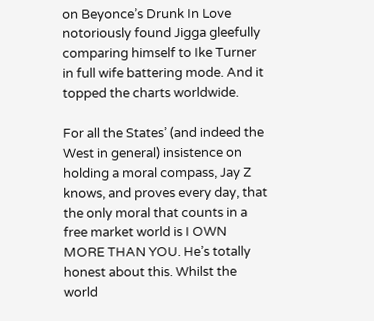on Beyonce’s Drunk In Love notoriously found Jigga gleefully comparing himself to Ike Turner in full wife battering mode. And it topped the charts worldwide.

For all the States’ (and indeed the West in general) insistence on holding a moral compass, Jay Z knows, and proves every day, that the only moral that counts in a free market world is I OWN MORE THAN YOU. He’s totally honest about this. Whilst the world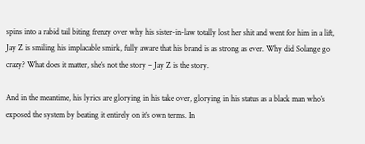spins into a rabid tail biting frenzy over why his sister-in-law totally lost her shit and went for him in a lift, Jay Z is smiling his implacable smirk, fully aware that his brand is as strong as ever. Why did Solange go crazy? What does it matter, she’s not the story – Jay Z is the story.

And in the meantime, his lyrics are glorying in his take over, glorying in his status as a black man who’s exposed the system by beating it entirely on it’s own terms. In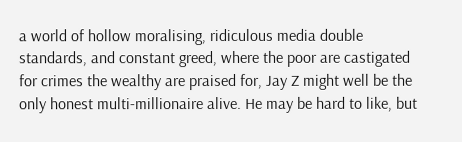a world of hollow moralising, ridiculous media double standards, and constant greed, where the poor are castigated for crimes the wealthy are praised for, Jay Z might well be the only honest multi-millionaire alive. He may be hard to like, but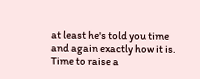at least he's told you time and again exactly how it is.  Time to raise a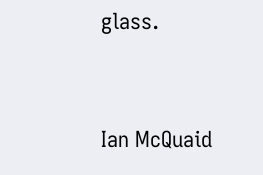glass.


Ian McQuaid